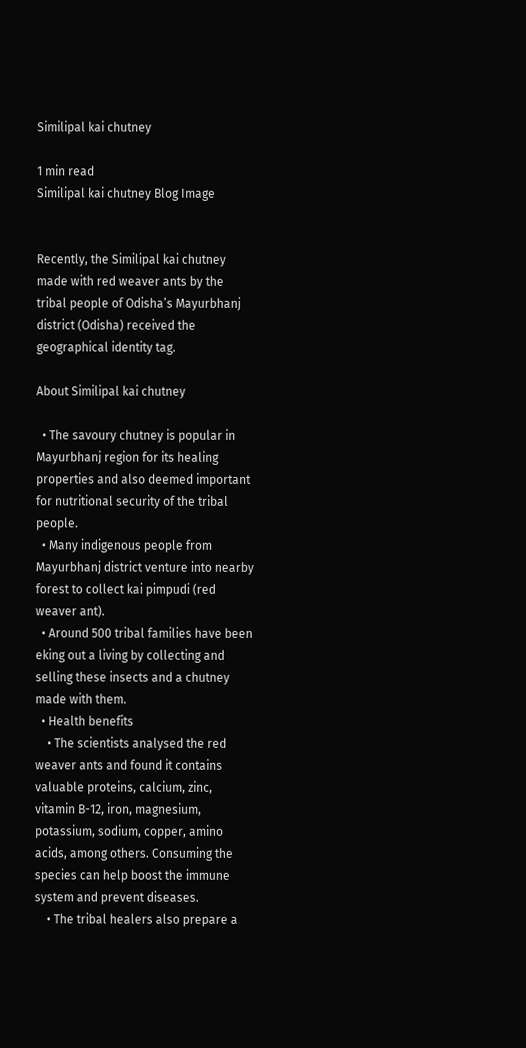Similipal kai chutney

1 min read
Similipal kai chutney Blog Image


Recently, the Similipal kai chutney made with red weaver ants by the tribal people of Odisha’s Mayurbhanj district (Odisha) received the geographical identity tag.

About Similipal kai chutney

  • The savoury chutney is popular in Mayurbhanj region for its healing properties and also deemed important for nutritional security of the tribal people.
  • Many indigenous people from Mayurbhanj district venture into nearby forest to collect kai pimpudi (red weaver ant).
  • Around 500 tribal families have been eking out a living by collecting and selling these insects and a chutney made with them.
  • Health benefits
    • The scientists analysed the red weaver ants and found it contains valuable proteins, calcium, zinc, vitamin B-12, iron, magnesium, potassium, sodium, copper, amino acids, among others. Consuming the species can help boost the immune system and prevent diseases.
    • The tribal healers also prepare a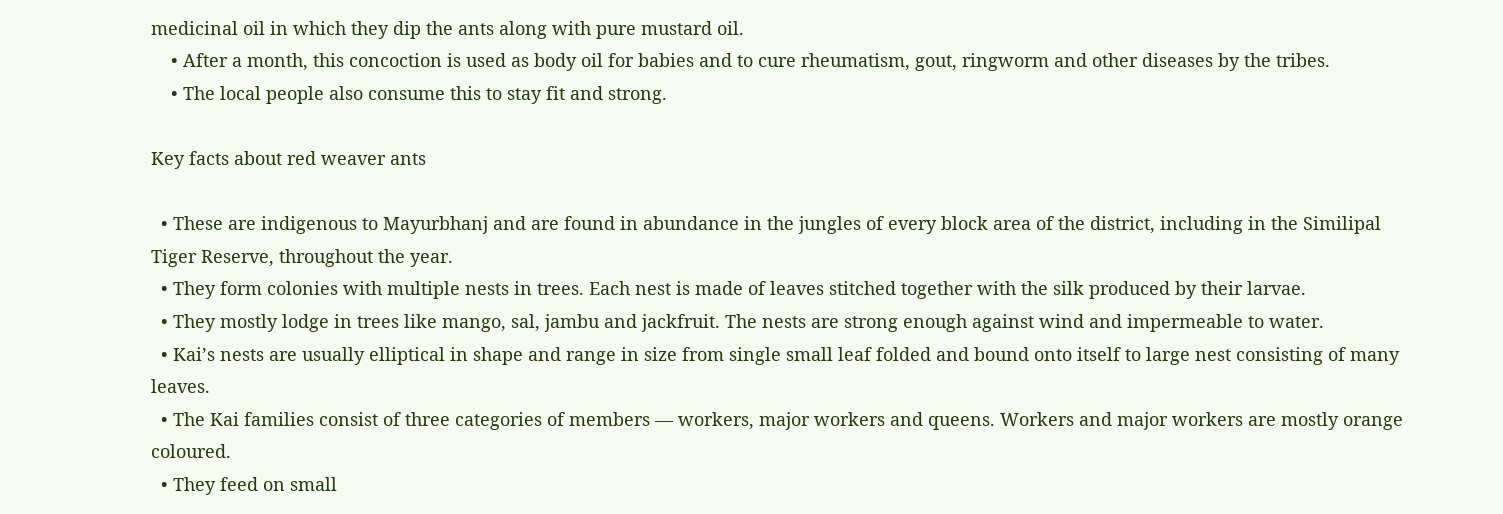medicinal oil in which they dip the ants along with pure mustard oil.
    • After a month, this concoction is used as body oil for babies and to cure rheumatism, gout, ringworm and other diseases by the tribes.
    • The local people also consume this to stay fit and strong.

Key facts about red weaver ants

  • These are indigenous to Mayurbhanj and are found in abundance in the jungles of every block area of the district, including in the Similipal Tiger Reserve, throughout the year.
  • They form colonies with multiple nests in trees. Each nest is made of leaves stitched together with the silk produced by their larvae.
  • They mostly lodge in trees like mango, sal, jambu and jackfruit. The nests are strong enough against wind and impermeable to water.
  • Kai’s nests are usually elliptical in shape and range in size from single small leaf folded and bound onto itself to large nest consisting of many leaves.
  • The Kai families consist of three categories of members — workers, major workers and queens. Workers and major workers are mostly orange coloured.
  • They feed on small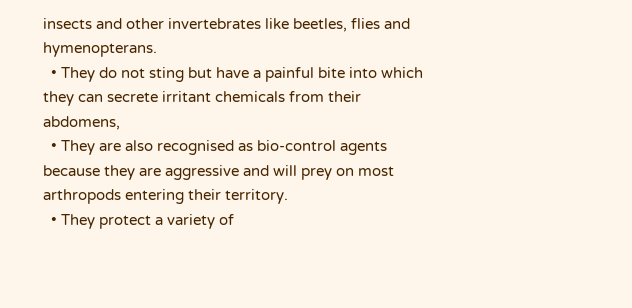insects and other invertebrates like beetles, flies and hymenopterans.
  • They do not sting but have a painful bite into which they can secrete irritant chemicals from their abdomens,
  • They are also recognised as bio-control agents because they are aggressive and will prey on most arthropods entering their territory.
  • They protect a variety of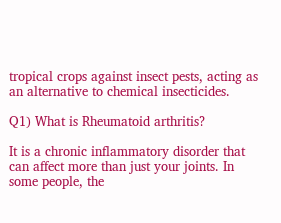tropical crops against insect pests, acting as an alternative to chemical insecticides.

Q1) What is Rheumatoid arthritis?

It is a chronic inflammatory disorder that can affect more than just your joints. In some people, the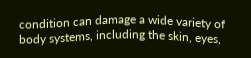condition can damage a wide variety of body systems, including the skin, eyes,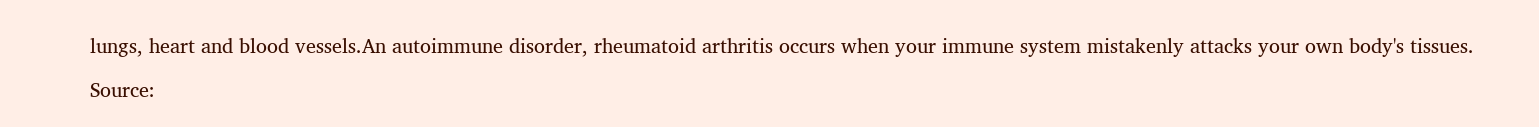lungs, heart and blood vessels.An autoimmune disorder, rheumatoid arthritis occurs when your immune system mistakenly attacks your own body's tissues.

Source: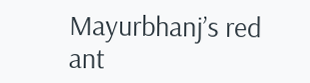Mayurbhanj’s red ant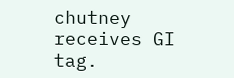chutney receives GI tag.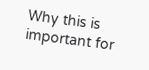Why this is important for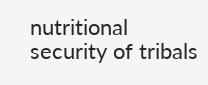nutritional security of tribals